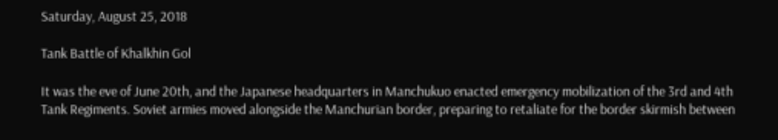Saturday, August 25, 2018

Tank Battle of Khalkhin Gol

It was the eve of June 20th, and the Japanese headquarters in Manchukuo enacted emergency mobilization of the 3rd and 4th Tank Regiments. Soviet armies moved alongside the Manchurian border, preparing to retaliate for the border skirmish between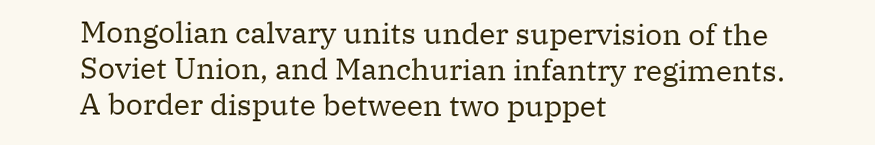Mongolian calvary units under supervision of the Soviet Union, and Manchurian infantry regiments. A border dispute between two puppet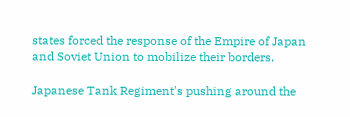states forced the response of the Empire of Japan and Soviet Union to mobilize their borders.

Japanese Tank Regiment's pushing around the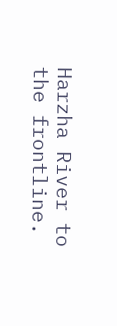Harzha River to the frontline.